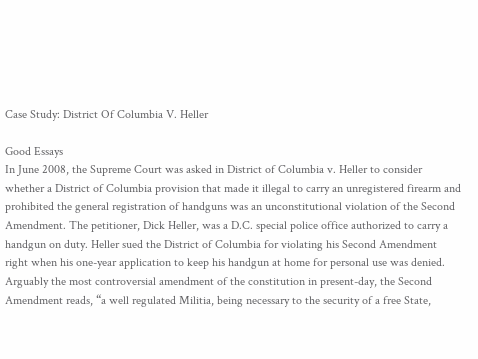Case Study: District Of Columbia V. Heller

Good Essays
In June 2008, the Supreme Court was asked in District of Columbia v. Heller to consider whether a District of Columbia provision that made it illegal to carry an unregistered firearm and prohibited the general registration of handguns was an unconstitutional violation of the Second Amendment. The petitioner, Dick Heller, was a D.C. special police office authorized to carry a handgun on duty. Heller sued the District of Columbia for violating his Second Amendment right when his one-year application to keep his handgun at home for personal use was denied. Arguably the most controversial amendment of the constitution in present-day, the Second Amendment reads, “a well regulated Militia, being necessary to the security of a free State,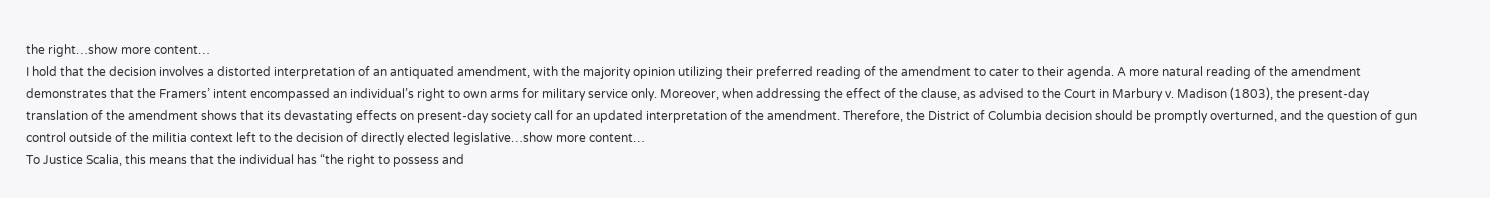the right…show more content…
I hold that the decision involves a distorted interpretation of an antiquated amendment, with the majority opinion utilizing their preferred reading of the amendment to cater to their agenda. A more natural reading of the amendment demonstrates that the Framers’ intent encompassed an individual’s right to own arms for military service only. Moreover, when addressing the effect of the clause, as advised to the Court in Marbury v. Madison (1803), the present-day translation of the amendment shows that its devastating effects on present-day society call for an updated interpretation of the amendment. Therefore, the District of Columbia decision should be promptly overturned, and the question of gun control outside of the militia context left to the decision of directly elected legislative…show more content…
To Justice Scalia, this means that the individual has “the right to possess and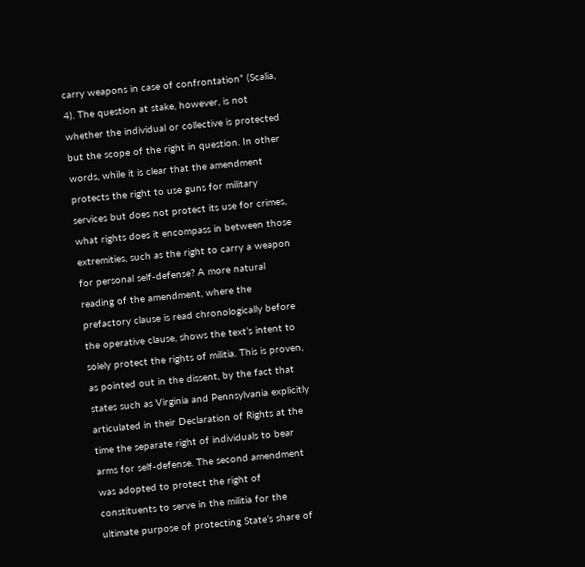carry weapons in case of confrontation” (Scalia, 4). The question at stake, however, is not whether the individual or collective is protected but the scope of the right in question. In other words, while it is clear that the amendment protects the right to use guns for military services but does not protect its use for crimes, what rights does it encompass in between those extremities, such as the right to carry a weapon for personal self-defense? A more natural reading of the amendment, where the prefactory clause is read chronologically before the operative clause, shows the text’s intent to solely protect the rights of militia. This is proven, as pointed out in the dissent, by the fact that states such as Virginia and Pennsylvania explicitly articulated in their Declaration of Rights at the time the separate right of individuals to bear arms for self-defense. The second amendment was adopted to protect the right of constituents to serve in the militia for the ultimate purpose of protecting State’s share of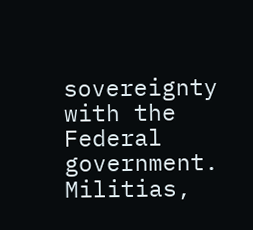sovereignty with the Federal government. Militias,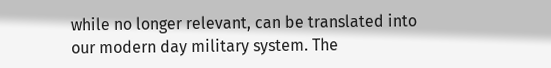while no longer relevant, can be translated into our modern day military system. The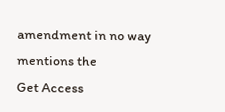amendment in no way mentions the
Get Access